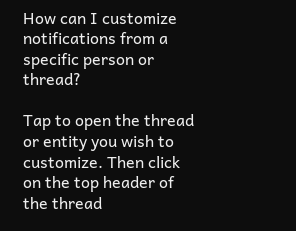How can I customize notifications from a specific person or thread?

Tap to open the thread or entity you wish to customize. Then click on the top header of the thread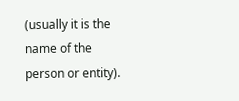(usually it is the name of the person or entity).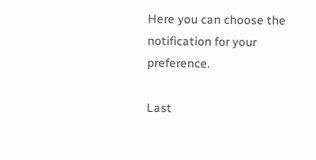Here you can choose the notification for your preference.

Last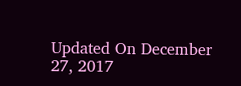Updated On December 27, 2017